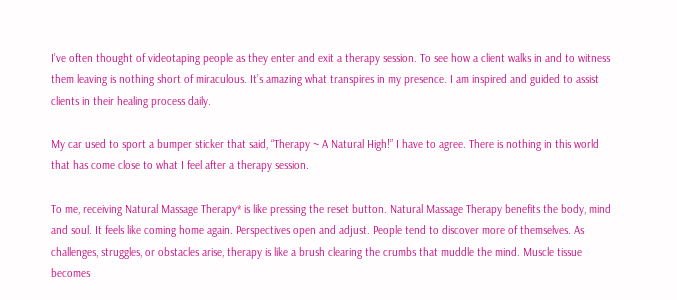I’ve often thought of videotaping people as they enter and exit a therapy session. To see how a client walks in and to witness them leaving is nothing short of miraculous. It’s amazing what transpires in my presence. I am inspired and guided to assist clients in their healing process daily.

My car used to sport a bumper sticker that said, “Therapy ~ A Natural High!” I have to agree. There is nothing in this world that has come close to what I feel after a therapy session.

To me, receiving Natural Massage Therapy* is like pressing the reset button. Natural Massage Therapy benefits the body, mind and soul. It feels like coming home again. Perspectives open and adjust. People tend to discover more of themselves. As challenges, struggles, or obstacles arise, therapy is like a brush clearing the crumbs that muddle the mind. Muscle tissue becomes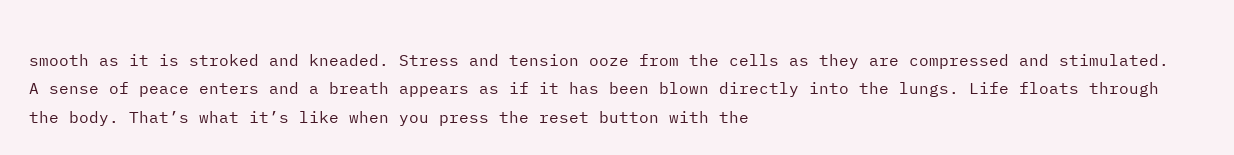smooth as it is stroked and kneaded. Stress and tension ooze from the cells as they are compressed and stimulated. A sense of peace enters and a breath appears as if it has been blown directly into the lungs. Life floats through the body. That’s what it’s like when you press the reset button with the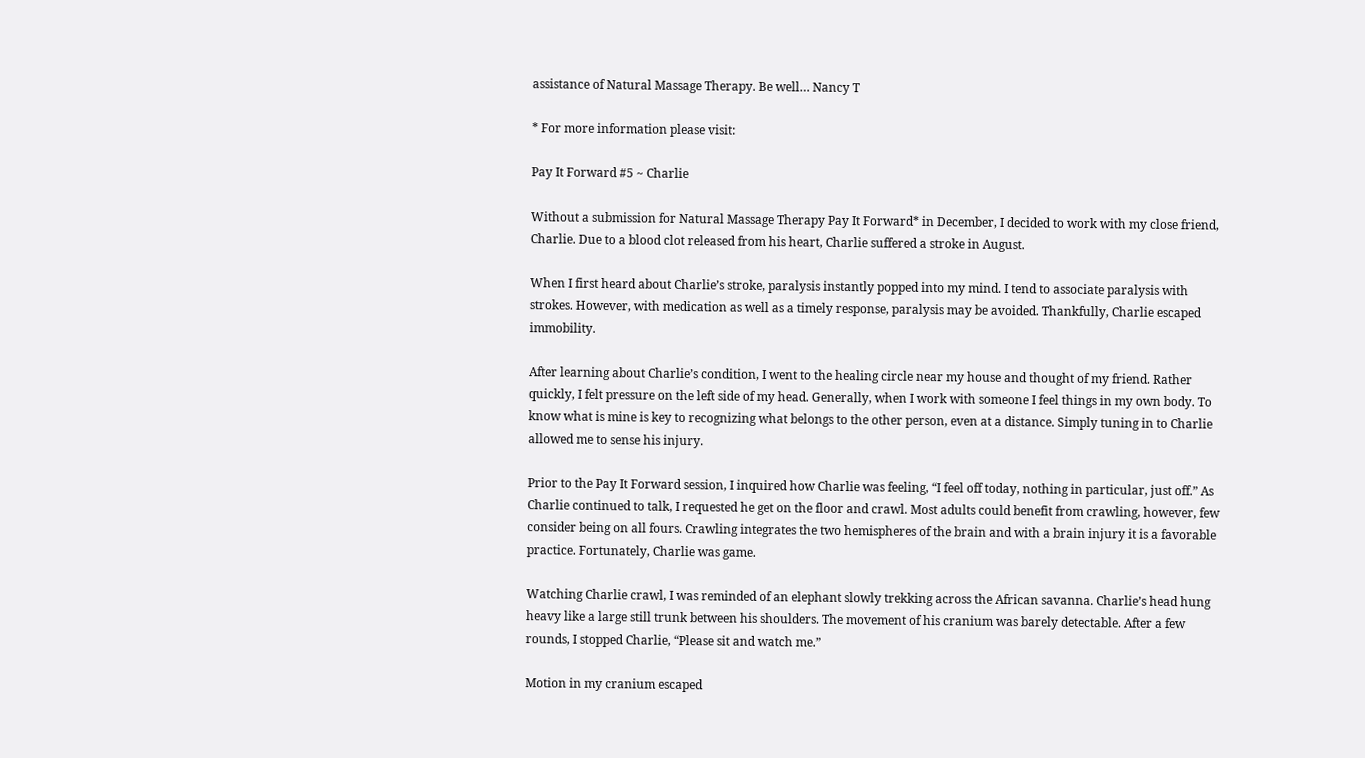assistance of Natural Massage Therapy. Be well… Nancy T

* For more information please visit:

Pay It Forward #5 ~ Charlie

Without a submission for Natural Massage Therapy Pay It Forward* in December, I decided to work with my close friend, Charlie. Due to a blood clot released from his heart, Charlie suffered a stroke in August.

When I first heard about Charlie’s stroke, paralysis instantly popped into my mind. I tend to associate paralysis with strokes. However, with medication as well as a timely response, paralysis may be avoided. Thankfully, Charlie escaped immobility.

After learning about Charlie’s condition, I went to the healing circle near my house and thought of my friend. Rather quickly, I felt pressure on the left side of my head. Generally, when I work with someone I feel things in my own body. To know what is mine is key to recognizing what belongs to the other person, even at a distance. Simply tuning in to Charlie allowed me to sense his injury.

Prior to the Pay It Forward session, I inquired how Charlie was feeling, “I feel off today, nothing in particular, just off.” As Charlie continued to talk, I requested he get on the floor and crawl. Most adults could benefit from crawling, however, few consider being on all fours. Crawling integrates the two hemispheres of the brain and with a brain injury it is a favorable practice. Fortunately, Charlie was game.

Watching Charlie crawl, I was reminded of an elephant slowly trekking across the African savanna. Charlie’s head hung heavy like a large still trunk between his shoulders. The movement of his cranium was barely detectable. After a few rounds, I stopped Charlie, “Please sit and watch me.”

Motion in my cranium escaped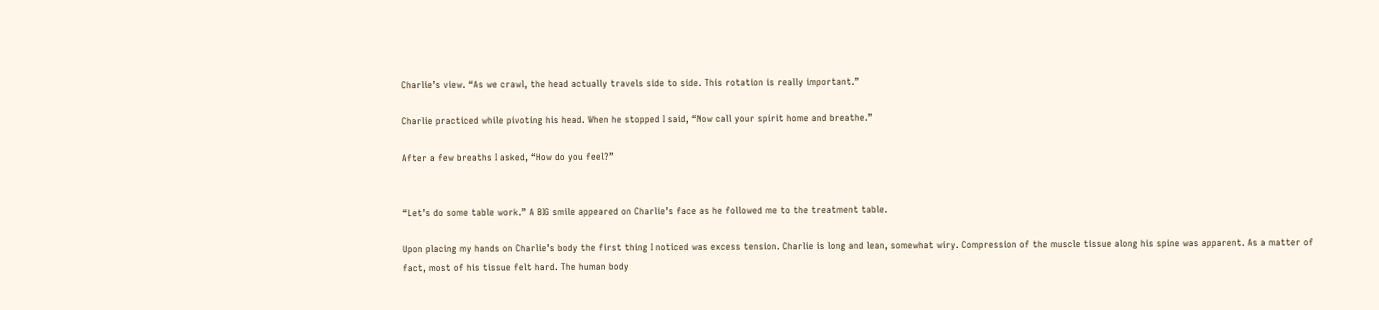Charlie’s view. “As we crawl, the head actually travels side to side. This rotation is really important.”

Charlie practiced while pivoting his head. When he stopped I said, “Now call your spirit home and breathe.”

After a few breaths I asked, “How do you feel?”


“Let’s do some table work.” A BIG smile appeared on Charlie’s face as he followed me to the treatment table.

Upon placing my hands on Charlie’s body the first thing I noticed was excess tension. Charlie is long and lean, somewhat wiry. Compression of the muscle tissue along his spine was apparent. As a matter of fact, most of his tissue felt hard. The human body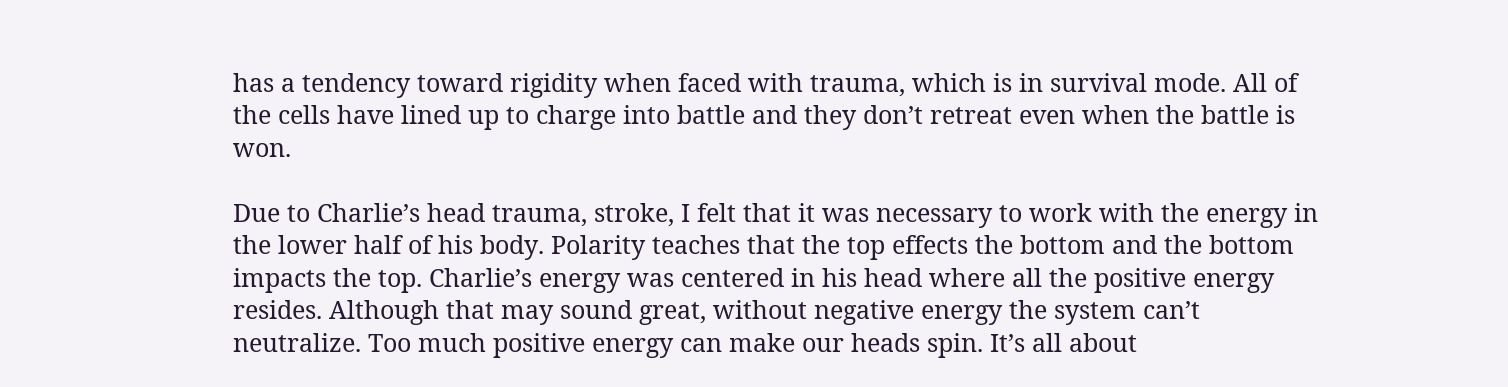has a tendency toward rigidity when faced with trauma, which is in survival mode. All of the cells have lined up to charge into battle and they don’t retreat even when the battle is won.

Due to Charlie’s head trauma, stroke, I felt that it was necessary to work with the energy in the lower half of his body. Polarity teaches that the top effects the bottom and the bottom impacts the top. Charlie’s energy was centered in his head where all the positive energy resides. Although that may sound great, without negative energy the system can’t neutralize. Too much positive energy can make our heads spin. It’s all about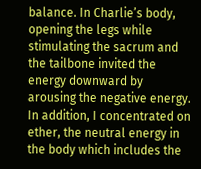balance. In Charlie’s body, opening the legs while stimulating the sacrum and the tailbone invited the energy downward by arousing the negative energy. In addition, I concentrated on ether, the neutral energy in the body which includes the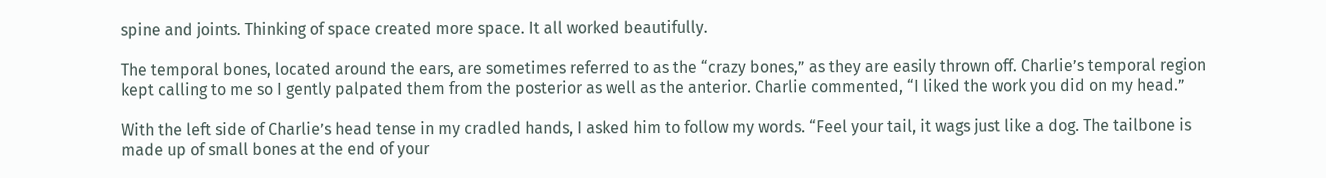spine and joints. Thinking of space created more space. It all worked beautifully.

The temporal bones, located around the ears, are sometimes referred to as the “crazy bones,” as they are easily thrown off. Charlie’s temporal region kept calling to me so I gently palpated them from the posterior as well as the anterior. Charlie commented, “I liked the work you did on my head.”

With the left side of Charlie’s head tense in my cradled hands, I asked him to follow my words. “Feel your tail, it wags just like a dog. The tailbone is made up of small bones at the end of your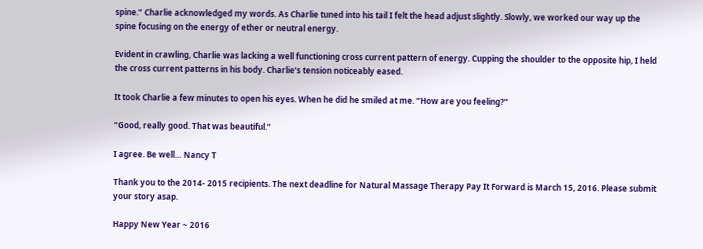spine.” Charlie acknowledged my words. As Charlie tuned into his tail I felt the head adjust slightly. Slowly, we worked our way up the spine focusing on the energy of ether or neutral energy.

Evident in crawling, Charlie was lacking a well functioning cross current pattern of energy. Cupping the shoulder to the opposite hip, I held the cross current patterns in his body. Charlie’s tension noticeably eased.

It took Charlie a few minutes to open his eyes. When he did he smiled at me. “How are you feeling?”

“Good, really good. That was beautiful.”

I agree. Be well… Nancy T

Thank you to the 2014- 2015 recipients. The next deadline for Natural Massage Therapy Pay It Forward is March 15, 2016. Please submit your story asap.

Happy New Year ~ 2016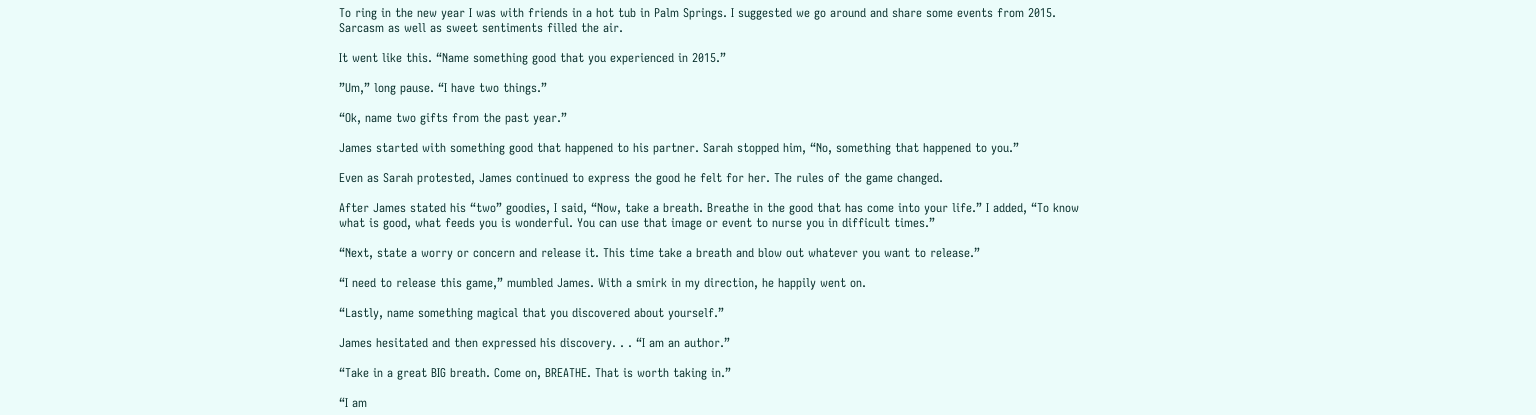To ring in the new year I was with friends in a hot tub in Palm Springs. I suggested we go around and share some events from 2015. Sarcasm as well as sweet sentiments filled the air.

It went like this. “Name something good that you experienced in 2015.”

”Um,” long pause. “I have two things.”

“Ok, name two gifts from the past year.”

James started with something good that happened to his partner. Sarah stopped him, “No, something that happened to you.”

Even as Sarah protested, James continued to express the good he felt for her. The rules of the game changed.

After James stated his “two” goodies, I said, “Now, take a breath. Breathe in the good that has come into your life.” I added, “To know what is good, what feeds you is wonderful. You can use that image or event to nurse you in difficult times.”

“Next, state a worry or concern and release it. This time take a breath and blow out whatever you want to release.”

“I need to release this game,” mumbled James. With a smirk in my direction, he happily went on.

“Lastly, name something magical that you discovered about yourself.”

James hesitated and then expressed his discovery. . . “I am an author.”

“Take in a great BIG breath. Come on, BREATHE. That is worth taking in.”

“I am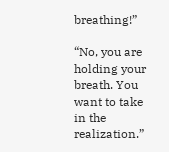breathing!”

“No, you are holding your breath. You want to take in the realization.”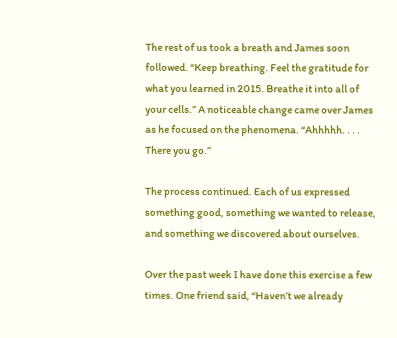The rest of us took a breath and James soon followed. “Keep breathing. Feel the gratitude for what you learned in 2015. Breathe it into all of your cells.” A noticeable change came over James as he focused on the phenomena. “Ahhhhh. . . . There you go.”

The process continued. Each of us expressed something good, something we wanted to release, and something we discovered about ourselves.

Over the past week I have done this exercise a few times. One friend said, “Haven’t we already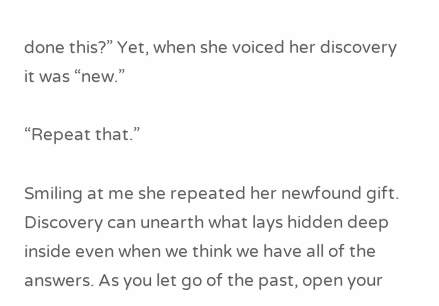done this?” Yet, when she voiced her discovery it was “new.”

“Repeat that.”

Smiling at me she repeated her newfound gift. Discovery can unearth what lays hidden deep inside even when we think we have all of the answers. As you let go of the past, open your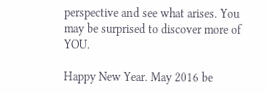perspective and see what arises. You may be surprised to discover more of YOU.

Happy New Year. May 2016 be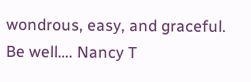wondrous, easy, and graceful. Be well…. Nancy T